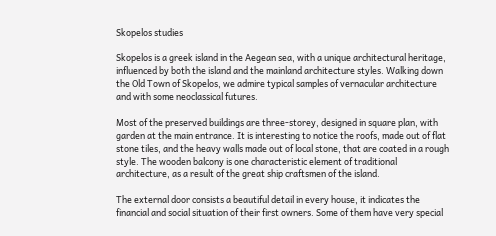Skopelos studies

Skopelos is a greek island in the Aegean sea, with a unique architectural heritage, influenced by both the island and the mainland architecture styles. Walking down the Old Town of Skopelos, we admire typical samples of vernacular architecture and with some neoclassical futures.

Most of the preserved buildings are three-storey, designed in square plan, with garden at the main entrance. It is interesting to notice the roofs, made out of flat stone tiles, and the heavy walls made out of local stone, that are coated in a rough style. The wooden balcony is one characteristic element of traditional architecture, as a result of the great ship craftsmen of the island.

The external door consists a beautiful detail in every house, it indicates the financial and social situation of their first owners. Some of them have very special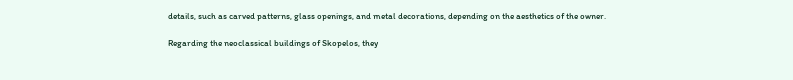details, such as carved patterns, glass openings, and metal decorations, depending on the aesthetics of the owner.

Regarding the neoclassical buildings of Skopelos, they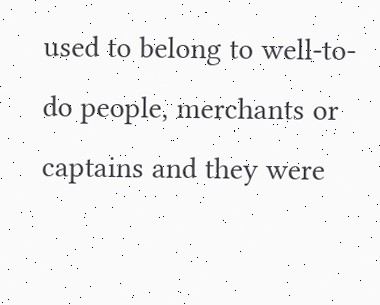used to belong to well-to-do people, merchants or captains and they were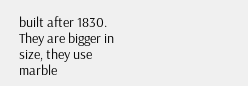built after 1830. They are bigger in size, they use marble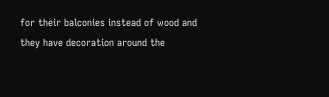for their balconies instead of wood and they have decoration around the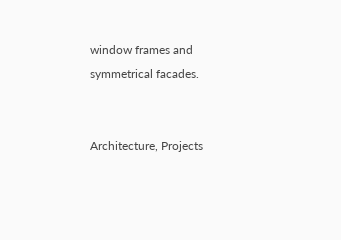window frames and symmetrical facades.


Architecture, Projects